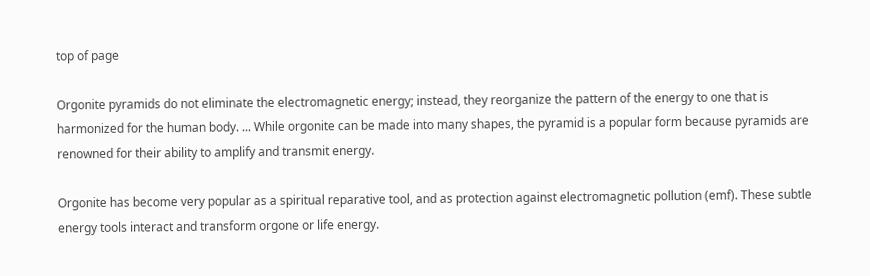top of page

Orgonite pyramids do not eliminate the electromagnetic energy; instead, they reorganize the pattern of the energy to one that is harmonized for the human body. ... While orgonite can be made into many shapes, the pyramid is a popular form because pyramids are renowned for their ability to amplify and transmit energy.

Orgonite has become very popular as a spiritual reparative tool, and as protection against electromagnetic pollution (emf). These subtle energy tools interact and transform orgone or life energy.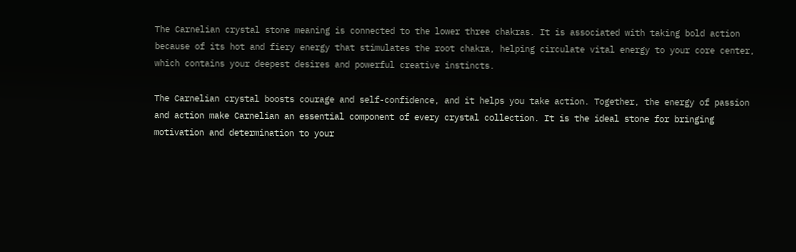The Carnelian crystal stone meaning is connected to the lower three chakras. It is associated with taking bold action because of its hot and fiery energy that stimulates the root chakra, helping circulate vital energy to your core center, which contains your deepest desires and powerful creative instincts.

The Carnelian crystal boosts courage and self-confidence, and it helps you take action. Together, the energy of passion and action make Carnelian an essential component of every crystal collection. It is the ideal stone for bringing motivation and determination to your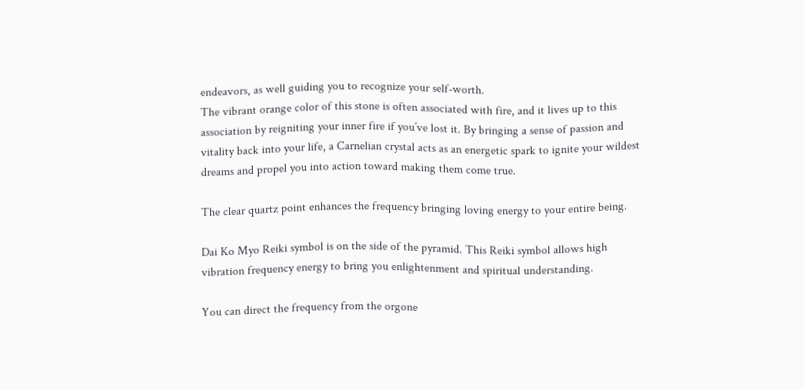endeavors, as well guiding you to recognize your self-worth.
The vibrant orange color of this stone is often associated with fire, and it lives up to this association by reigniting your inner fire if you’ve lost it. By bringing a sense of passion and vitality back into your life, a Carnelian crystal acts as an energetic spark to ignite your wildest dreams and propel you into action toward making them come true.

The clear quartz point enhances the frequency bringing loving energy to your entire being.

Dai Ko Myo Reiki symbol is on the side of the pyramid. This Reiki symbol allows high vibration frequency energy to bring you enlightenment and spiritual understanding.

You can direct the frequency from the orgone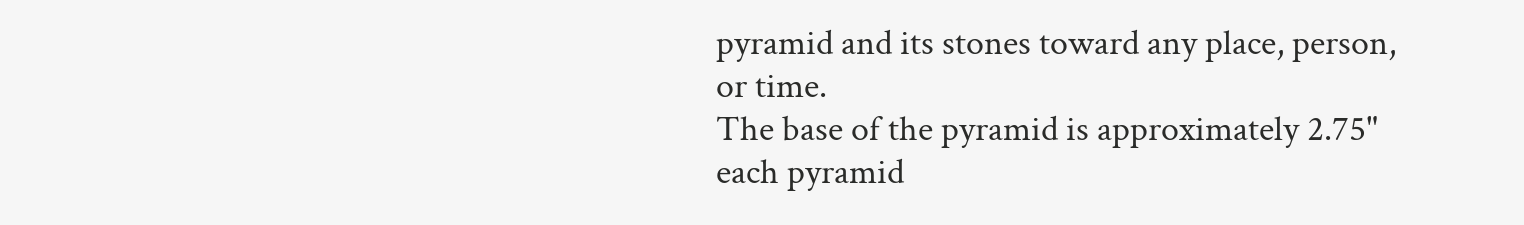pyramid and its stones toward any place, person, or time.
The base of the pyramid is approximately 2.75"  each pyramid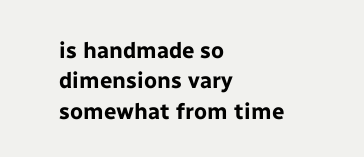is handmade so dimensions vary somewhat from time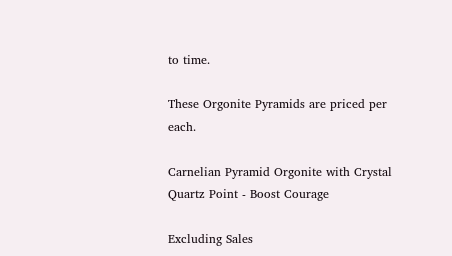to time.

These Orgonite Pyramids are priced per each.

Carnelian Pyramid Orgonite with Crystal Quartz Point - Boost Courage

Excluding Sales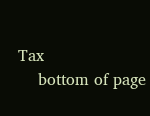Tax
    bottom of page